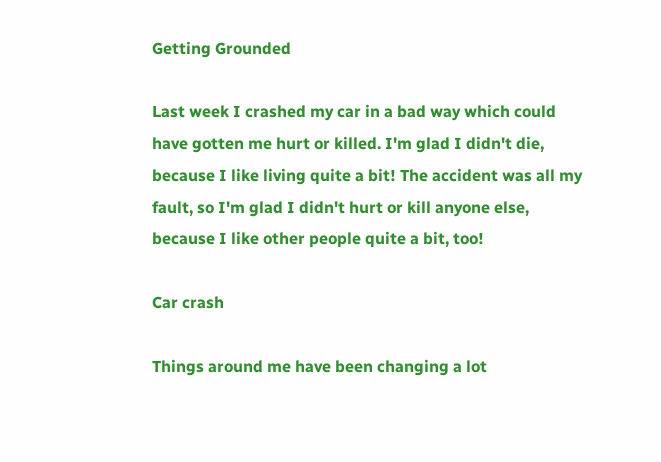Getting Grounded

Last week I crashed my car in a bad way which could have gotten me hurt or killed. I'm glad I didn't die, because I like living quite a bit! The accident was all my fault, so I'm glad I didn't hurt or kill anyone else, because I like other people quite a bit, too!

Car crash

Things around me have been changing a lot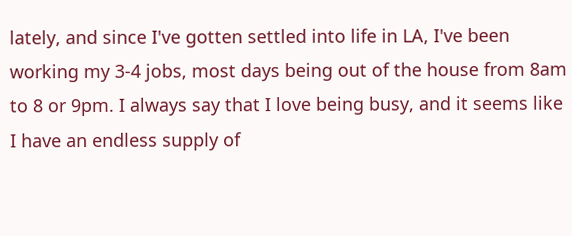lately, and since I've gotten settled into life in LA, I've been working my 3-4 jobs, most days being out of the house from 8am to 8 or 9pm. I always say that I love being busy, and it seems like I have an endless supply of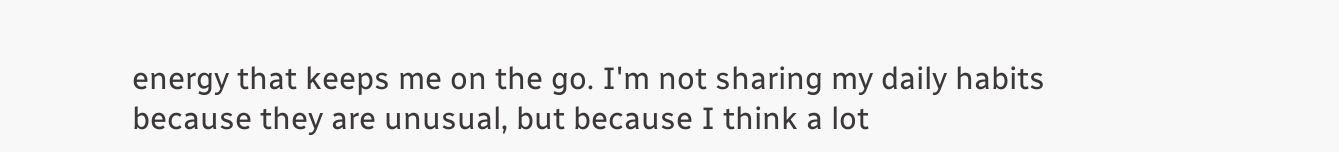energy that keeps me on the go. I'm not sharing my daily habits because they are unusual, but because I think a lot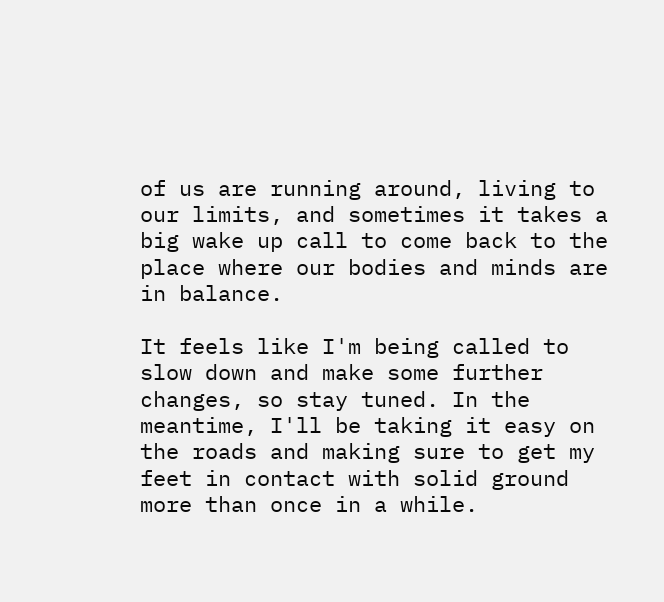of us are running around, living to our limits, and sometimes it takes a big wake up call to come back to the place where our bodies and minds are in balance.

It feels like I'm being called to slow down and make some further changes, so stay tuned. In the meantime, I'll be taking it easy on the roads and making sure to get my feet in contact with solid ground more than once in a while.